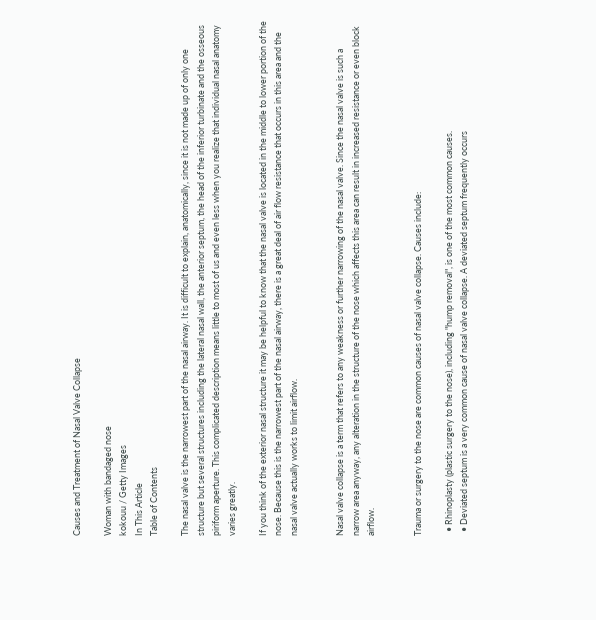Causes and Treatment of Nasal Valve Collapse

Woman with bandaged nose
kokouu / Getty Images
In This Article
Table of Contents

The nasal valve is the narrowest part of the nasal airway. It is difficult to explain, anatomically, since it is not made up of only one structure but several structures including the lateral nasal wall, the anterior septum, the head of the inferior turbinate and the osseous piriform aperture. This complicated description means little to most of us and even less when you realize that individual nasal anatomy varies greatly.

If you think of the exterior nasal structure it may be helpful to know that the nasal valve is located in the middle to lower portion of the nose. Because this is the narrowest part of the nasal airway, there is a great deal of air flow resistance that occurs in this area and the nasal valve actually works to limit airflow.


Nasal valve collapse is a term that refers to any weakness or further narrowing of the nasal valve. Since the nasal valve is such a narrow area anyway, any alteration in the structure of the nose which affects this area can result in increased resistance or even block airflow.


Trauma or surgery to the nose are common causes of nasal valve collapse. Causes include:

  • Rhinoplasty (plastic surgery to the nose), including "hump removal", is one of the most common causes.
  • Deviated septum is a very common cause of nasal valve collapse. A deviated septum frequently occurs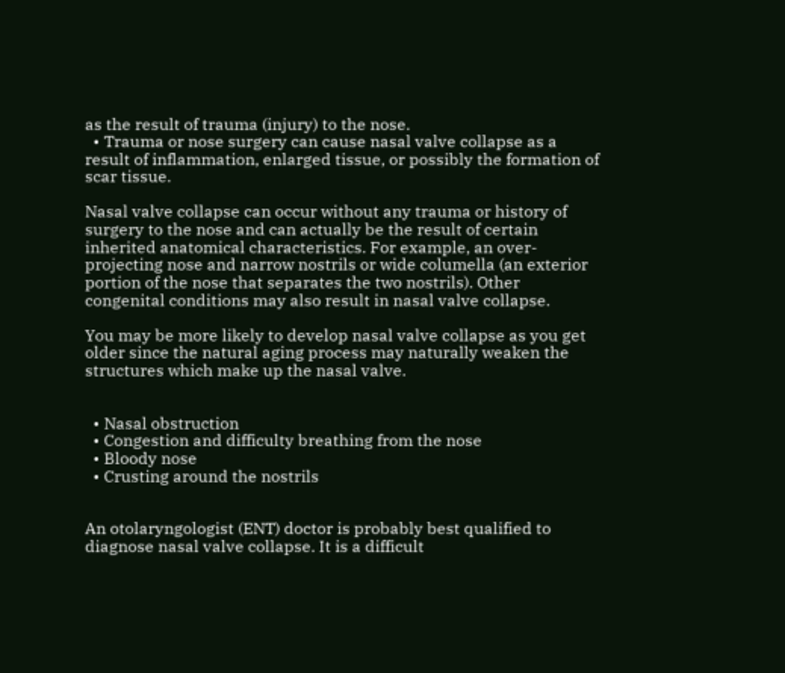as the result of trauma (injury) to the nose.
  • Trauma or nose surgery can cause nasal valve collapse as a result of inflammation, enlarged tissue, or possibly the formation of scar tissue.

Nasal valve collapse can occur without any trauma or history of surgery to the nose and can actually be the result of certain inherited anatomical characteristics. For example, an over-projecting nose and narrow nostrils or wide columella (an exterior portion of the nose that separates the two nostrils). Other congenital conditions may also result in nasal valve collapse.

You may be more likely to develop nasal valve collapse as you get older since the natural aging process may naturally weaken the structures which make up the nasal valve.


  • Nasal obstruction
  • Congestion and difficulty breathing from the nose
  • Bloody nose
  • Crusting around the nostrils


An otolaryngologist (ENT) doctor is probably best qualified to diagnose nasal valve collapse. It is a difficult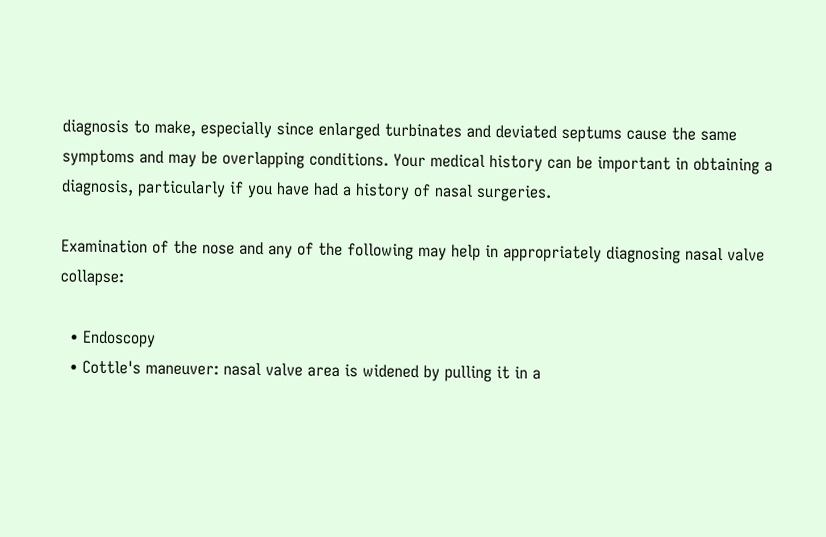diagnosis to make, especially since enlarged turbinates and deviated septums cause the same symptoms and may be overlapping conditions. Your medical history can be important in obtaining a diagnosis, particularly if you have had a history of nasal surgeries.

Examination of the nose and any of the following may help in appropriately diagnosing nasal valve collapse:

  • Endoscopy
  • Cottle's maneuver: nasal valve area is widened by pulling it in a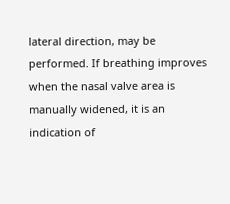lateral direction, may be performed. If breathing improves when the nasal valve area is manually widened, it is an indication of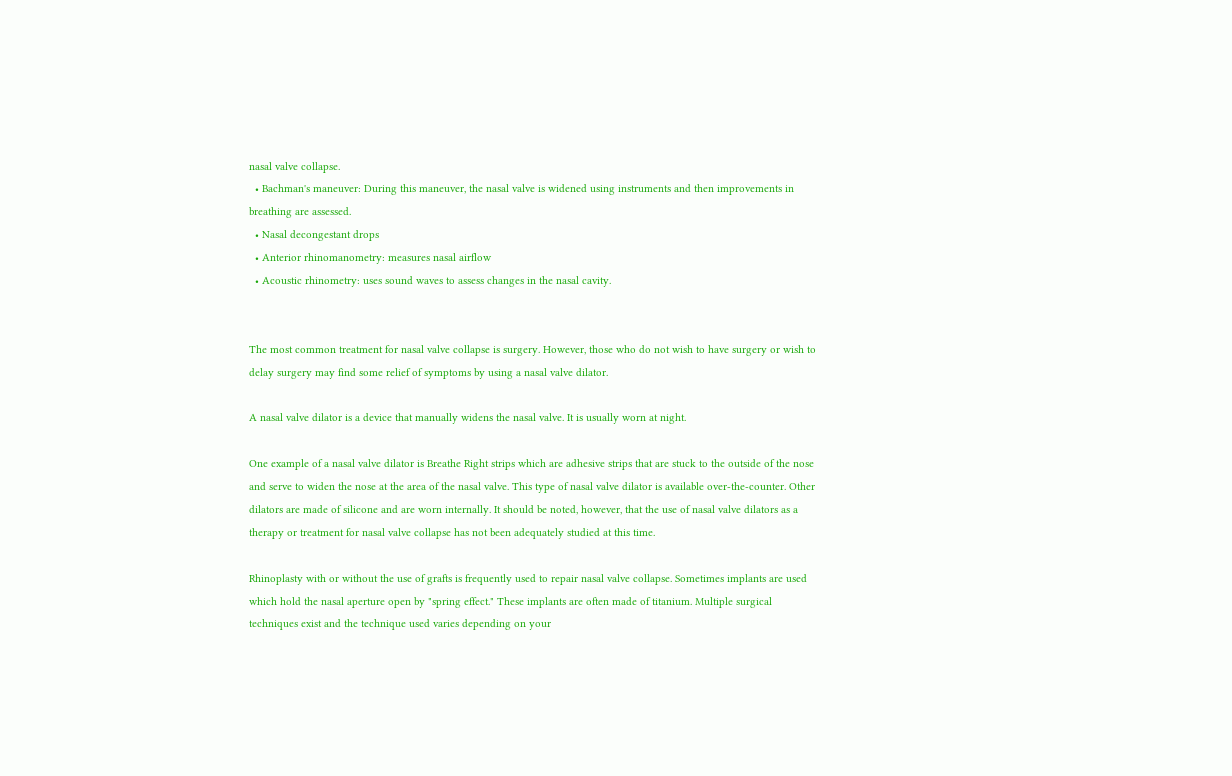nasal valve collapse.
  • Bachman's maneuver: During this maneuver, the nasal valve is widened using instruments and then improvements in breathing are assessed.
  • Nasal decongestant drops
  • Anterior rhinomanometry: measures nasal airflow
  • Acoustic rhinometry: uses sound waves to assess changes in the nasal cavity.


The most common treatment for nasal valve collapse is surgery. However, those who do not wish to have surgery or wish to delay surgery may find some relief of symptoms by using a nasal valve dilator.

A nasal valve dilator is a device that manually widens the nasal valve. It is usually worn at night.

One example of a nasal valve dilator is Breathe Right strips which are adhesive strips that are stuck to the outside of the nose and serve to widen the nose at the area of the nasal valve. This type of nasal valve dilator is available over-the-counter. Other dilators are made of silicone and are worn internally. It should be noted, however, that the use of nasal valve dilators as a therapy or treatment for nasal valve collapse has not been adequately studied at this time.

Rhinoplasty with or without the use of grafts is frequently used to repair nasal valve collapse. Sometimes implants are used which hold the nasal aperture open by "spring effect." These implants are often made of titanium. Multiple surgical techniques exist and the technique used varies depending on your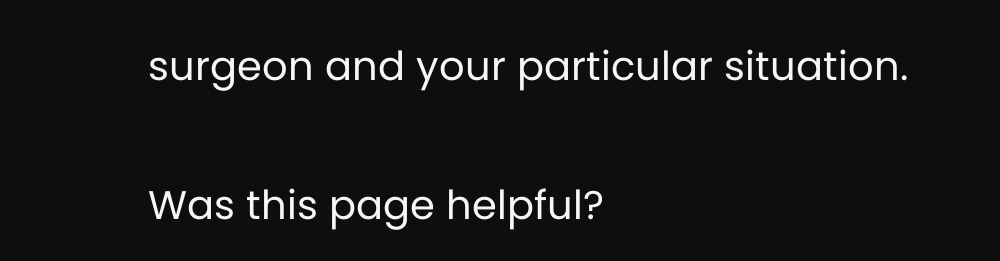surgeon and your particular situation.

Was this page helpful?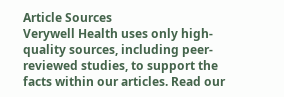Article Sources
Verywell Health uses only high-quality sources, including peer-reviewed studies, to support the facts within our articles. Read our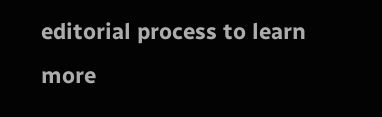editorial process to learn more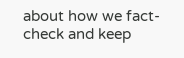about how we fact-check and keep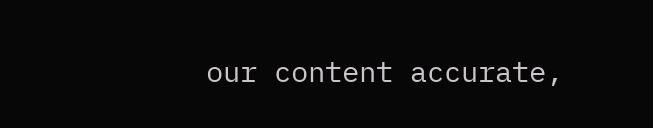our content accurate,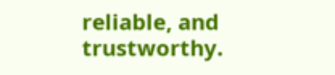reliable, and trustworthy.